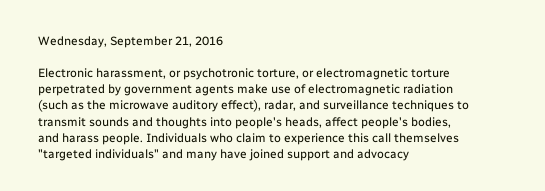Wednesday, September 21, 2016

Electronic harassment, or psychotronic torture, or electromagnetic torture perpetrated by government agents make use of electromagnetic radiation (such as the microwave auditory effect), radar, and surveillance techniques to transmit sounds and thoughts into people's heads, affect people's bodies, and harass people. Individuals who claim to experience this call themselves "targeted individuals" and many have joined support and advocacy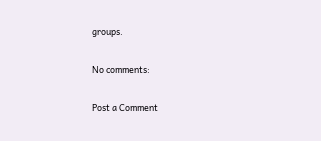groups.

No comments:

Post a Comment